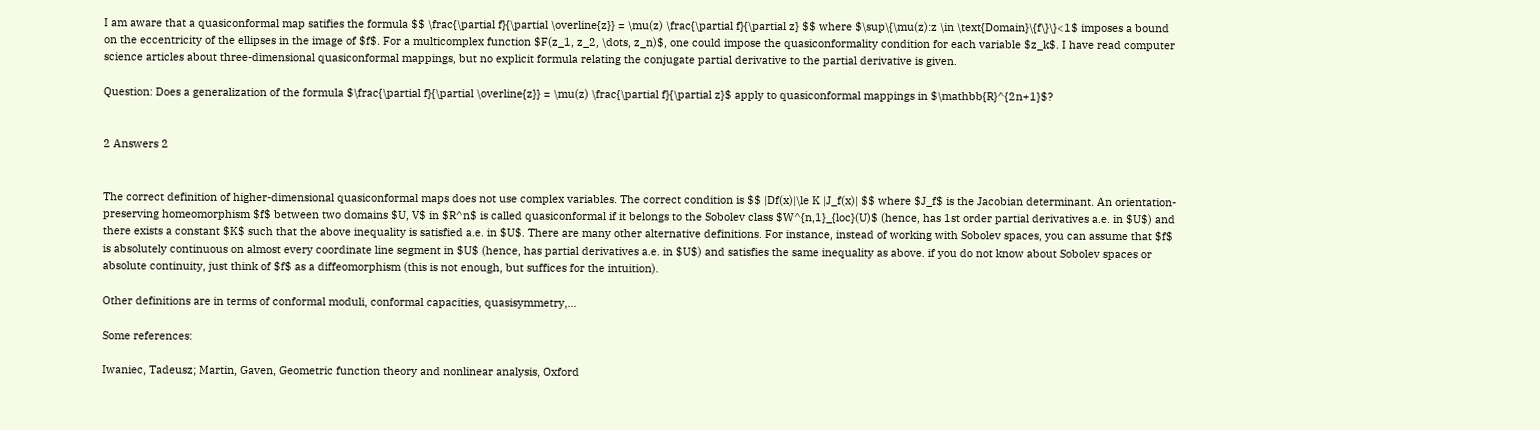I am aware that a quasiconformal map satifies the formula $$ \frac{\partial f}{\partial \overline{z}} = \mu(z) \frac{\partial f}{\partial z} $$ where $\sup\{\mu(z):z \in \text{Domain}\{f\}\}<1$ imposes a bound on the eccentricity of the ellipses in the image of $f$. For a multicomplex function $F(z_1, z_2, \dots, z_n)$, one could impose the quasiconformality condition for each variable $z_k$. I have read computer science articles about three-dimensional quasiconformal mappings, but no explicit formula relating the conjugate partial derivative to the partial derivative is given.

Question: Does a generalization of the formula $\frac{\partial f}{\partial \overline{z}} = \mu(z) \frac{\partial f}{\partial z}$ apply to quasiconformal mappings in $\mathbb{R}^{2n+1}$?


2 Answers 2


The correct definition of higher-dimensional quasiconformal maps does not use complex variables. The correct condition is $$ |Df(x)|\le K |J_f(x)| $$ where $J_f$ is the Jacobian determinant. An orientation-preserving homeomorphism $f$ between two domains $U, V$ in $R^n$ is called quasiconformal if it belongs to the Sobolev class $W^{n,1}_{loc}(U)$ (hence, has 1st order partial derivatives a.e. in $U$) and there exists a constant $K$ such that the above inequality is satisfied a.e. in $U$. There are many other alternative definitions. For instance, instead of working with Sobolev spaces, you can assume that $f$ is absolutely continuous on almost every coordinate line segment in $U$ (hence, has partial derivatives a.e. in $U$) and satisfies the same inequality as above. if you do not know about Sobolev spaces or absolute continuity, just think of $f$ as a diffeomorphism (this is not enough, but suffices for the intuition).

Other definitions are in terms of conformal moduli, conformal capacities, quasisymmetry,...

Some references:

Iwaniec, Tadeusz; Martin, Gaven, Geometric function theory and nonlinear analysis, Oxford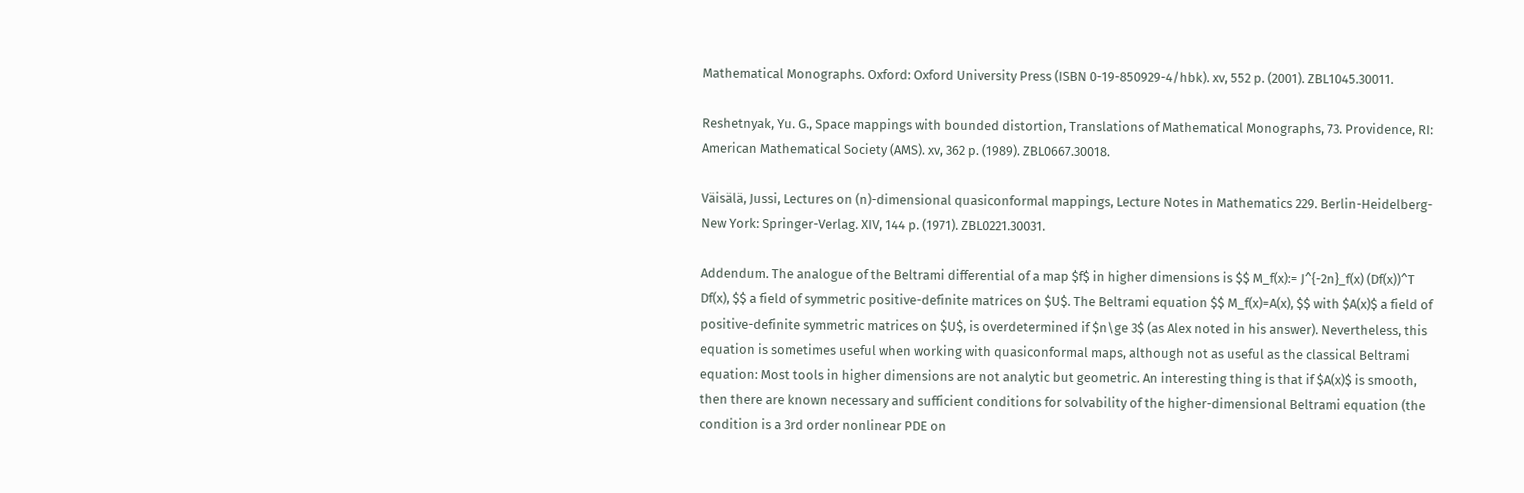Mathematical Monographs. Oxford: Oxford University Press (ISBN 0-19-850929-4/hbk). xv, 552 p. (2001). ZBL1045.30011.

Reshetnyak, Yu. G., Space mappings with bounded distortion, Translations of Mathematical Monographs, 73. Providence, RI: American Mathematical Society (AMS). xv, 362 p. (1989). ZBL0667.30018.

Väisälä, Jussi, Lectures on (n)-dimensional quasiconformal mappings, Lecture Notes in Mathematics 229. Berlin-Heidelberg-New York: Springer-Verlag. XIV, 144 p. (1971). ZBL0221.30031.

Addendum. The analogue of the Beltrami differential of a map $f$ in higher dimensions is $$ M_f(x):= J^{-2n}_f(x) (Df(x))^T Df(x), $$ a field of symmetric positive-definite matrices on $U$. The Beltrami equation $$ M_f(x)=A(x), $$ with $A(x)$ a field of positive-definite symmetric matrices on $U$, is overdetermined if $n\ge 3$ (as Alex noted in his answer). Nevertheless, this equation is sometimes useful when working with quasiconformal maps, although not as useful as the classical Beltrami equation: Most tools in higher dimensions are not analytic but geometric. An interesting thing is that if $A(x)$ is smooth, then there are known necessary and sufficient conditions for solvability of the higher-dimensional Beltrami equation (the condition is a 3rd order nonlinear PDE on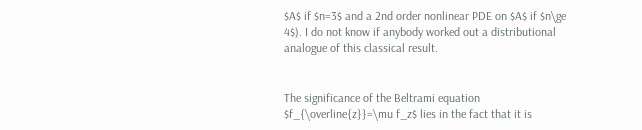$A$ if $n=3$ and a 2nd order nonlinear PDE on $A$ if $n\ge 4$). I do not know if anybody worked out a distributional analogue of this classical result.


The significance of the Beltrami equation $f_{\overline{z}}=\mu f_z$ lies in the fact that it is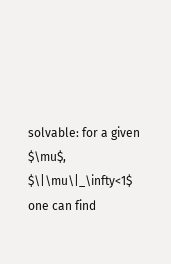solvable: for a given $\mu$, $\|\mu\|_\infty<1$ one can find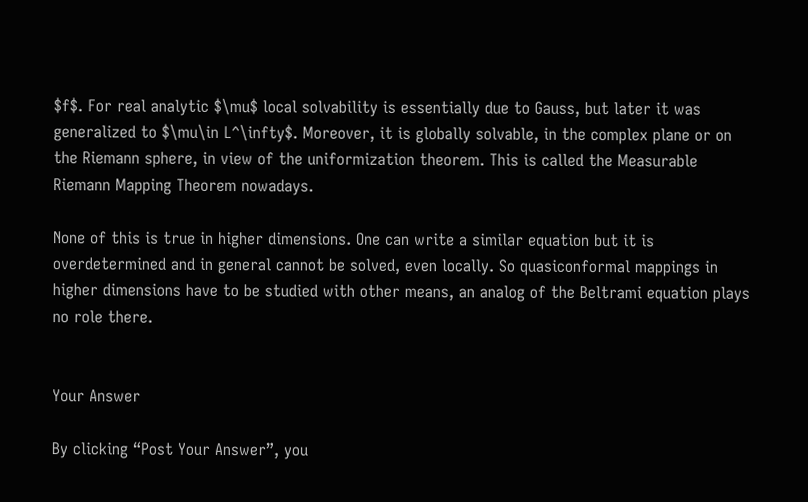$f$. For real analytic $\mu$ local solvability is essentially due to Gauss, but later it was generalized to $\mu\in L^\infty$. Moreover, it is globally solvable, in the complex plane or on the Riemann sphere, in view of the uniformization theorem. This is called the Measurable Riemann Mapping Theorem nowadays.

None of this is true in higher dimensions. One can write a similar equation but it is overdetermined and in general cannot be solved, even locally. So quasiconformal mappings in higher dimensions have to be studied with other means, an analog of the Beltrami equation plays no role there.


Your Answer

By clicking “Post Your Answer”, you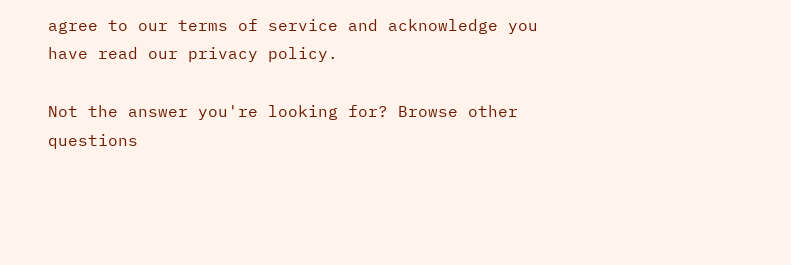agree to our terms of service and acknowledge you have read our privacy policy.

Not the answer you're looking for? Browse other questions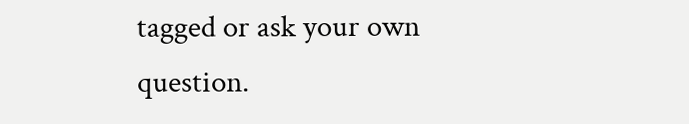tagged or ask your own question.